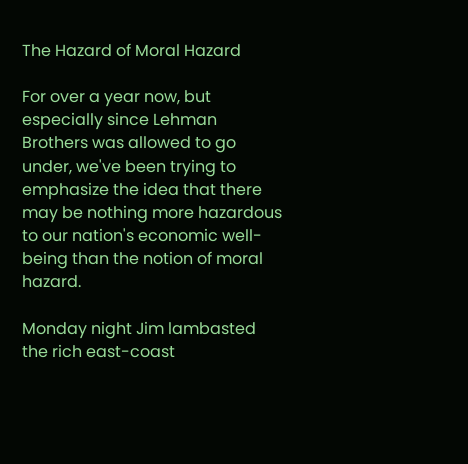The Hazard of Moral Hazard

For over a year now, but especially since Lehman Brothers was allowed to go under, we've been trying to emphasize the idea that there may be nothing more hazardous to our nation's economic well-being than the notion of moral hazard.

Monday night Jim lambasted the rich east-coast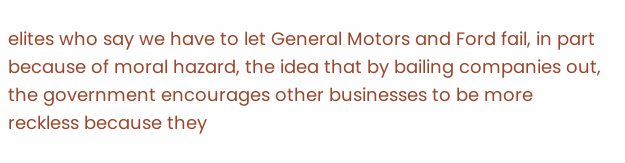elites who say we have to let General Motors and Ford fail, in part because of moral hazard, the idea that by bailing companies out, the government encourages other businesses to be more reckless because they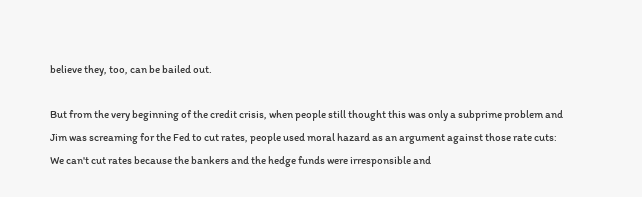believe they, too, can be bailed out.

But from the very beginning of the credit crisis, when people still thought this was only a subprime problem and Jim was screaming for the Fed to cut rates, people used moral hazard as an argument against those rate cuts: We can't cut rates because the bankers and the hedge funds were irresponsible and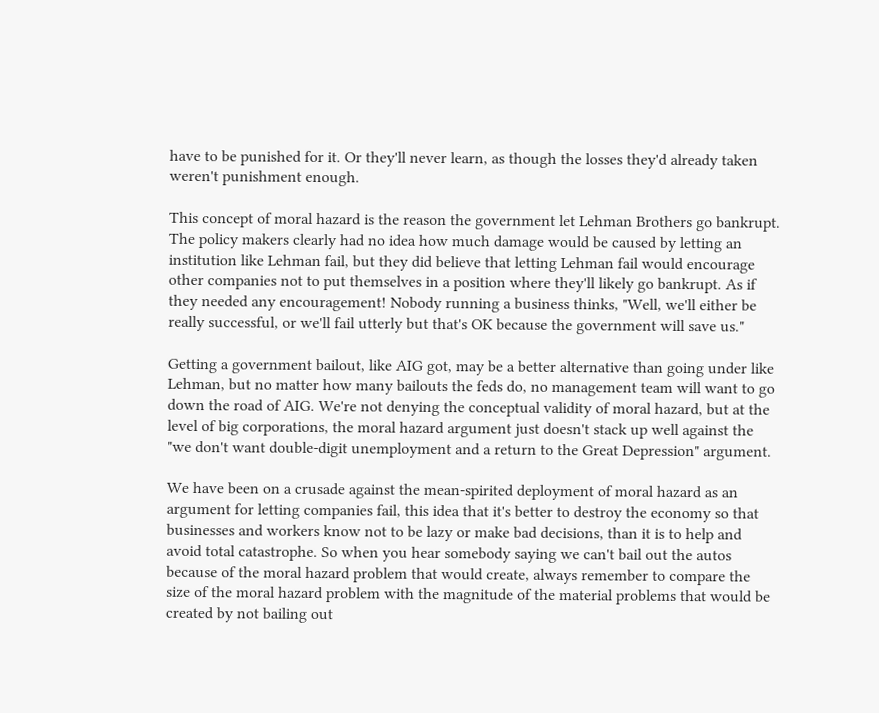have to be punished for it. Or they'll never learn, as though the losses they'd already taken weren't punishment enough.

This concept of moral hazard is the reason the government let Lehman Brothers go bankrupt. The policy makers clearly had no idea how much damage would be caused by letting an institution like Lehman fail, but they did believe that letting Lehman fail would encourage other companies not to put themselves in a position where they'll likely go bankrupt. As if they needed any encouragement! Nobody running a business thinks, "Well, we'll either be really successful, or we'll fail utterly but that's OK because the government will save us."

Getting a government bailout, like AIG got, may be a better alternative than going under like Lehman, but no matter how many bailouts the feds do, no management team will want to go down the road of AIG. We're not denying the conceptual validity of moral hazard, but at the level of big corporations, the moral hazard argument just doesn't stack up well against the "we don't want double-digit unemployment and a return to the Great Depression" argument.

We have been on a crusade against the mean-spirited deployment of moral hazard as an argument for letting companies fail, this idea that it's better to destroy the economy so that businesses and workers know not to be lazy or make bad decisions, than it is to help and avoid total catastrophe. So when you hear somebody saying we can't bail out the autos because of the moral hazard problem that would create, always remember to compare the size of the moral hazard problem with the magnitude of the material problems that would be created by not bailing out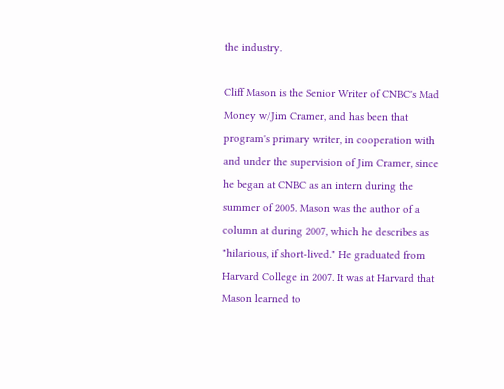the industry.

Cliff Mason is the Senior Writer of CNBC's Mad Money w/Jim Cramer, and has been that program's primary writer, in cooperation with and under the supervision of Jim Cramer, since he began at CNBC as an intern during the summer of 2005. Mason was the author of a column at during 2007, which he describes as "hilarious, if short-lived." He graduated from Harvard College in 2007. It was at Harvard that Mason learned to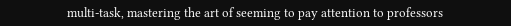multi-task, mastering the art of seeming to pay attention to professors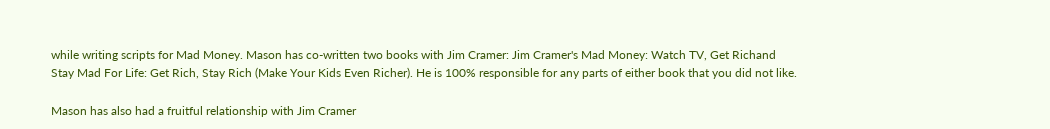while writing scripts for Mad Money. Mason has co-written two books with Jim Cramer: Jim Cramer's Mad Money: Watch TV, Get Richand Stay Mad For Life: Get Rich, Stay Rich (Make Your Kids Even Richer). He is 100% responsible for any parts of either book that you did not like.

Mason has also had a fruitful relationship with Jim Cramer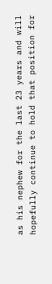as his nephew for the last 23 years and will hopefully continue to hold that position for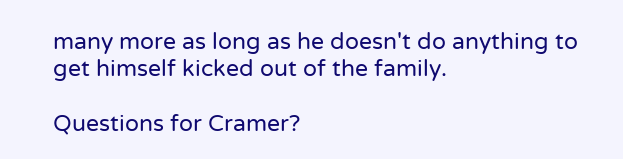many more as long as he doesn't do anything to get himself kicked out of the family.

Questions for Cramer?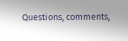Questions, comments,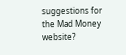suggestions for the Mad Money website?